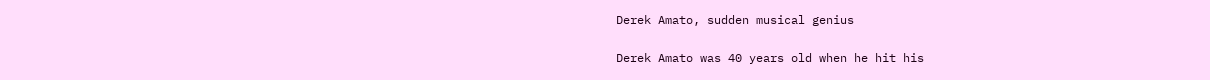Derek Amato, sudden musical genius

Derek Amato was 40 years old when he hit his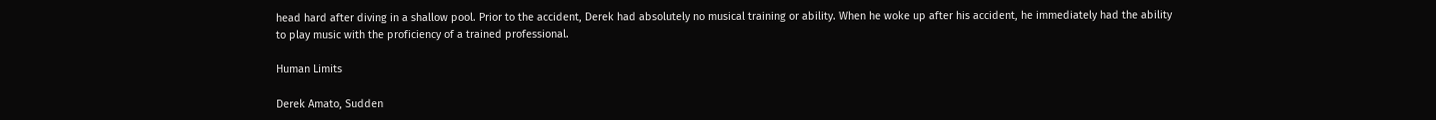head hard after diving in a shallow pool. Prior to the accident, Derek had absolutely no musical training or ability. When he woke up after his accident, he immediately had the ability to play music with the proficiency of a trained professional.

Human Limits

Derek Amato, Sudden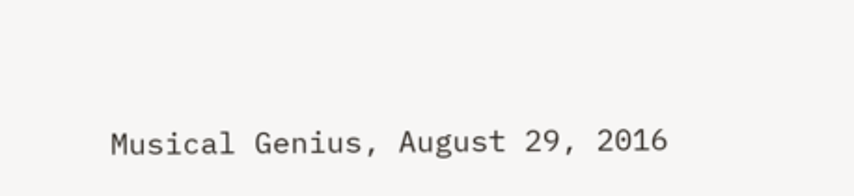Musical Genius, August 29, 2016